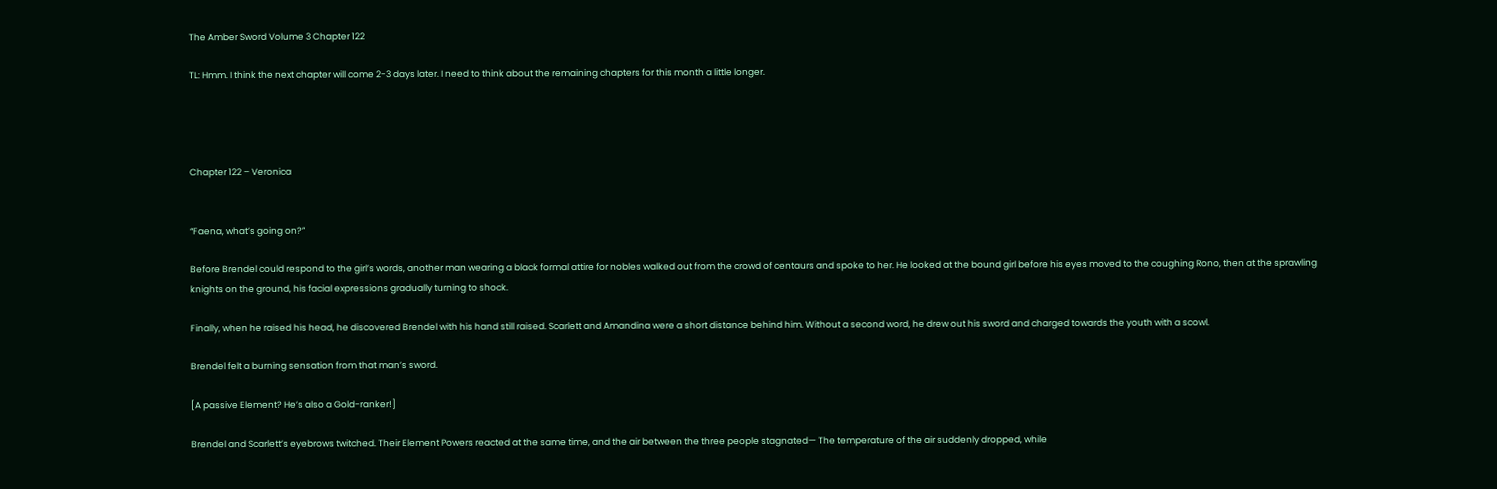The Amber Sword Volume 3 Chapter 122

TL: Hmm. I think the next chapter will come 2-3 days later. I need to think about the remaining chapters for this month a little longer.




Chapter 122 – Veronica


“Faena, what’s going on?”

Before Brendel could respond to the girl’s words, another man wearing a black formal attire for nobles walked out from the crowd of centaurs and spoke to her. He looked at the bound girl before his eyes moved to the coughing Rono, then at the sprawling knights on the ground, his facial expressions gradually turning to shock.

Finally, when he raised his head, he discovered Brendel with his hand still raised. Scarlett and Amandina were a short distance behind him. Without a second word, he drew out his sword and charged towards the youth with a scowl.

Brendel felt a burning sensation from that man’s sword.

[A passive Element? He’s also a Gold-ranker!]

Brendel and Scarlett’s eyebrows twitched. Their Element Powers reacted at the same time, and the air between the three people stagnated— The temperature of the air suddenly dropped, while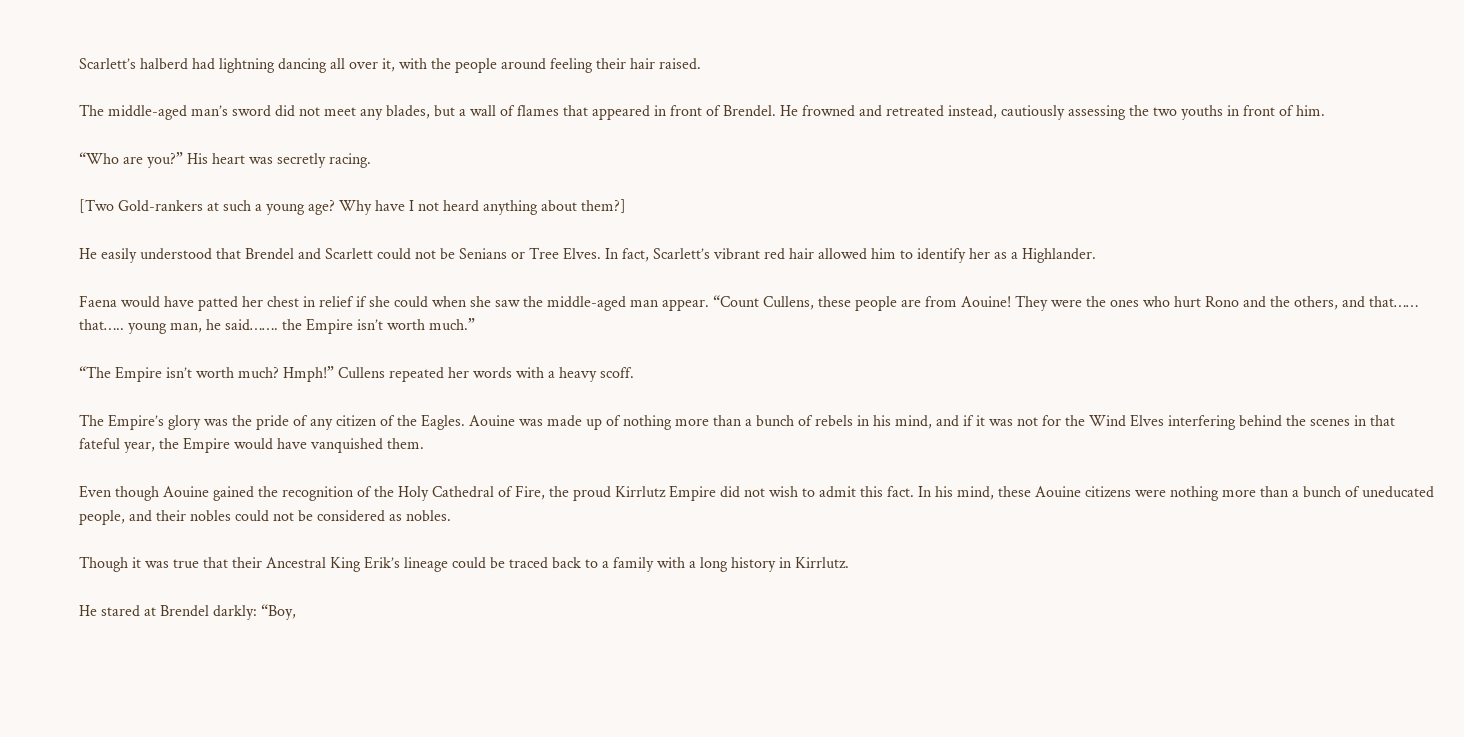Scarlett’s halberd had lightning dancing all over it, with the people around feeling their hair raised.

The middle-aged man’s sword did not meet any blades, but a wall of flames that appeared in front of Brendel. He frowned and retreated instead, cautiously assessing the two youths in front of him.

“Who are you?” His heart was secretly racing.

[Two Gold-rankers at such a young age? Why have I not heard anything about them?]

He easily understood that Brendel and Scarlett could not be Senians or Tree Elves. In fact, Scarlett’s vibrant red hair allowed him to identify her as a Highlander.

Faena would have patted her chest in relief if she could when she saw the middle-aged man appear. “Count Cullens, these people are from Aouine! They were the ones who hurt Rono and the others, and that…… that….. young man, he said……. the Empire isn’t worth much.”

“The Empire isn’t worth much? Hmph!” Cullens repeated her words with a heavy scoff.

The Empire’s glory was the pride of any citizen of the Eagles. Aouine was made up of nothing more than a bunch of rebels in his mind, and if it was not for the Wind Elves interfering behind the scenes in that fateful year, the Empire would have vanquished them.

Even though Aouine gained the recognition of the Holy Cathedral of Fire, the proud Kirrlutz Empire did not wish to admit this fact. In his mind, these Aouine citizens were nothing more than a bunch of uneducated people, and their nobles could not be considered as nobles.

Though it was true that their Ancestral King Erik’s lineage could be traced back to a family with a long history in Kirrlutz.

He stared at Brendel darkly: “Boy,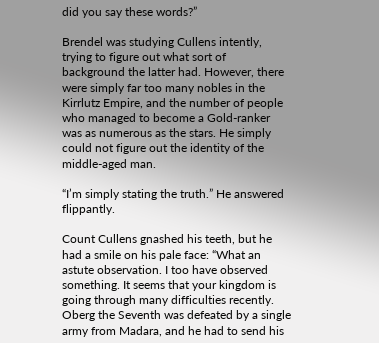did you say these words?”

Brendel was studying Cullens intently, trying to figure out what sort of background the latter had. However, there were simply far too many nobles in the Kirrlutz Empire, and the number of people who managed to become a Gold-ranker was as numerous as the stars. He simply could not figure out the identity of the middle-aged man.

“I’m simply stating the truth.” He answered flippantly.

Count Cullens gnashed his teeth, but he had a smile on his pale face: “What an astute observation. I too have observed something. It seems that your kingdom is going through many difficulties recently. Oberg the Seventh was defeated by a single army from Madara, and he had to send his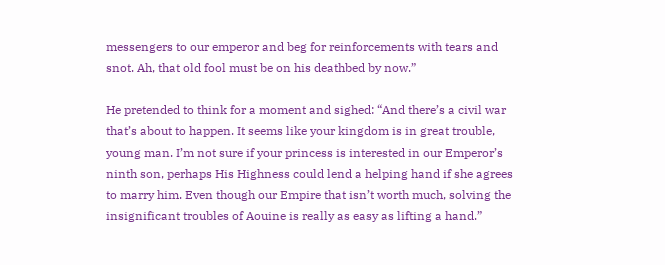messengers to our emperor and beg for reinforcements with tears and snot. Ah, that old fool must be on his deathbed by now.”

He pretended to think for a moment and sighed: “And there’s a civil war that’s about to happen. It seems like your kingdom is in great trouble, young man. I’m not sure if your princess is interested in our Emperor’s ninth son, perhaps His Highness could lend a helping hand if she agrees to marry him. Even though our Empire that isn’t worth much, solving the insignificant troubles of Aouine is really as easy as lifting a hand.”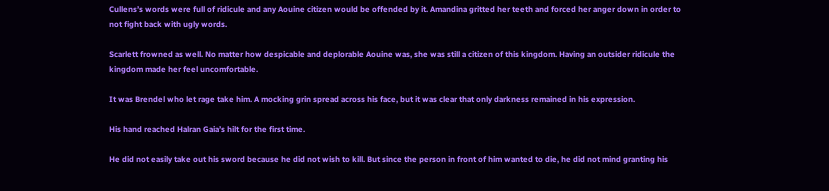Cullens’s words were full of ridicule and any Aouine citizen would be offended by it. Amandina gritted her teeth and forced her anger down in order to not fight back with ugly words.

Scarlett frowned as well. No matter how despicable and deplorable Aouine was, she was still a citizen of this kingdom. Having an outsider ridicule the kingdom made her feel uncomfortable.

It was Brendel who let rage take him. A mocking grin spread across his face, but it was clear that only darkness remained in his expression.

His hand reached Halran Gaia’s hilt for the first time.

He did not easily take out his sword because he did not wish to kill. But since the person in front of him wanted to die, he did not mind granting his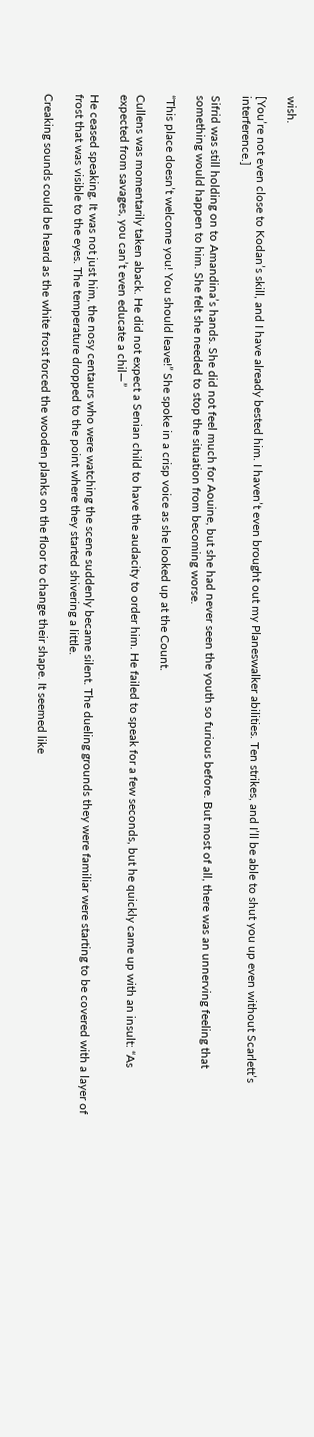wish.

[You’re not even close to Kodan’s skill, and I have already bested him. I haven’t even brought out my Planeswalker abilities. Ten strikes, and I’ll be able to shut you up even without Scarlett’s interference.]

Sifrid was still holding on to Amandina’s hands. She did not feel much for Aouine, but she had never seen the youth so furious before. But most of all, there was an unnerving feeling that something would happen to him. She felt she needed to stop the situation from becoming worse.

“This place doesn’t welcome you! You should leave!” She spoke in a crisp voice as she looked up at the Count.

Cullens was momentarily taken aback. He did not expect a Senian child to have the audacity to order him. He failed to speak for a few seconds, but he quickly came up with an insult: “As expected from savages, you can’t even educate a chil—”

He ceased speaking. It was not just him, the nosy centaurs who were watching the scene suddenly became silent. The dueling grounds they were familiar were starting to be covered with a layer of frost that was visible to the eyes. The temperature dropped to the point where they started shivering a little.

Creaking sounds could be heard as the white frost forced the wooden planks on the floor to change their shape. It seemed like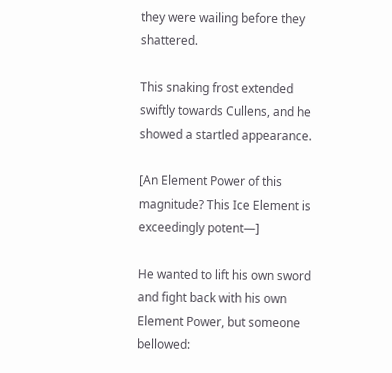they were wailing before they shattered.

This snaking frost extended swiftly towards Cullens, and he showed a startled appearance.

[An Element Power of this magnitude? This Ice Element is exceedingly potent—]

He wanted to lift his own sword and fight back with his own Element Power, but someone bellowed: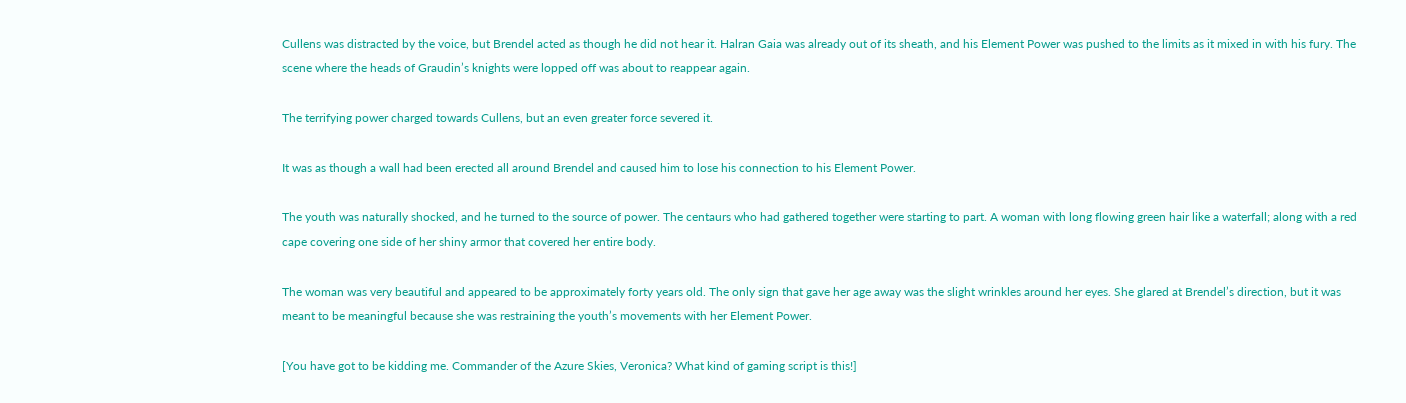Cullens was distracted by the voice, but Brendel acted as though he did not hear it. Halran Gaia was already out of its sheath, and his Element Power was pushed to the limits as it mixed in with his fury. The scene where the heads of Graudin’s knights were lopped off was about to reappear again.

The terrifying power charged towards Cullens, but an even greater force severed it.

It was as though a wall had been erected all around Brendel and caused him to lose his connection to his Element Power.

The youth was naturally shocked, and he turned to the source of power. The centaurs who had gathered together were starting to part. A woman with long flowing green hair like a waterfall; along with a red cape covering one side of her shiny armor that covered her entire body.

The woman was very beautiful and appeared to be approximately forty years old. The only sign that gave her age away was the slight wrinkles around her eyes. She glared at Brendel’s direction, but it was meant to be meaningful because she was restraining the youth’s movements with her Element Power.

[You have got to be kidding me. Commander of the Azure Skies, Veronica? What kind of gaming script is this!]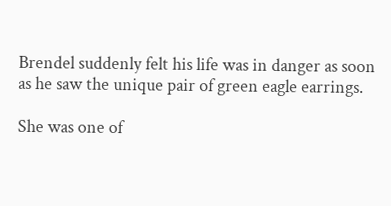Brendel suddenly felt his life was in danger as soon as he saw the unique pair of green eagle earrings.

She was one of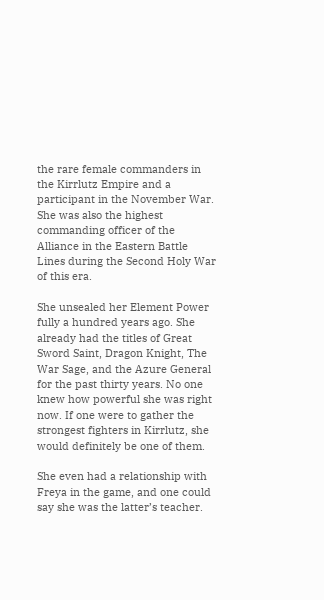the rare female commanders in the Kirrlutz Empire and a participant in the November War. She was also the highest commanding officer of the Alliance in the Eastern Battle Lines during the Second Holy War of this era.

She unsealed her Element Power fully a hundred years ago. She already had the titles of Great Sword Saint, Dragon Knight, The War Sage, and the Azure General for the past thirty years. No one knew how powerful she was right now. If one were to gather the strongest fighters in Kirrlutz, she would definitely be one of them.

She even had a relationship with Freya in the game, and one could say she was the latter’s teacher.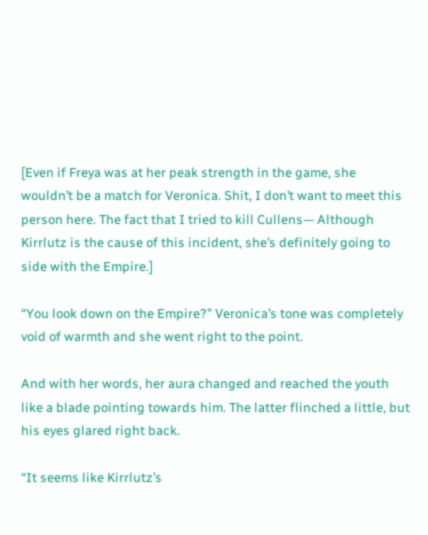[Even if Freya was at her peak strength in the game, she wouldn’t be a match for Veronica. Shit, I don’t want to meet this person here. The fact that I tried to kill Cullens— Although Kirrlutz is the cause of this incident, she’s definitely going to side with the Empire.]

“You look down on the Empire?” Veronica’s tone was completely void of warmth and she went right to the point.

And with her words, her aura changed and reached the youth like a blade pointing towards him. The latter flinched a little, but his eyes glared right back.

“It seems like Kirrlutz’s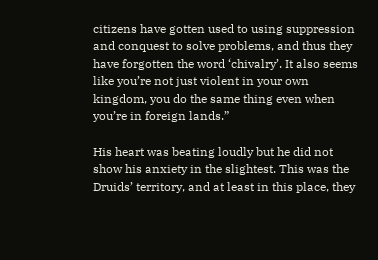citizens have gotten used to using suppression and conquest to solve problems, and thus they have forgotten the word ‘chivalry’. It also seems like you’re not just violent in your own kingdom, you do the same thing even when you’re in foreign lands.”

His heart was beating loudly but he did not show his anxiety in the slightest. This was the Druids’ territory, and at least in this place, they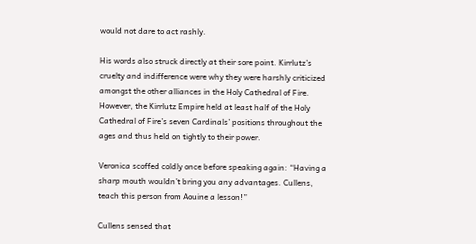would not dare to act rashly.

His words also struck directly at their sore point. Kirrlutz’s cruelty and indifference were why they were harshly criticized amongst the other alliances in the Holy Cathedral of Fire. However, the Kirrlutz Empire held at least half of the Holy Cathedral of Fire’s seven Cardinals’ positions throughout the ages and thus held on tightly to their power.

Veronica scoffed coldly once before speaking again: “Having a sharp mouth wouldn’t bring you any advantages. Cullens, teach this person from Aouine a lesson!”

Cullens sensed that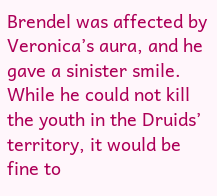Brendel was affected by Veronica’s aura, and he gave a sinister smile. While he could not kill the youth in the Druids’ territory, it would be fine to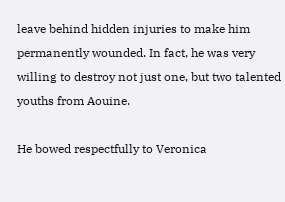leave behind hidden injuries to make him permanently wounded. In fact, he was very willing to destroy not just one, but two talented youths from Aouine.

He bowed respectfully to Veronica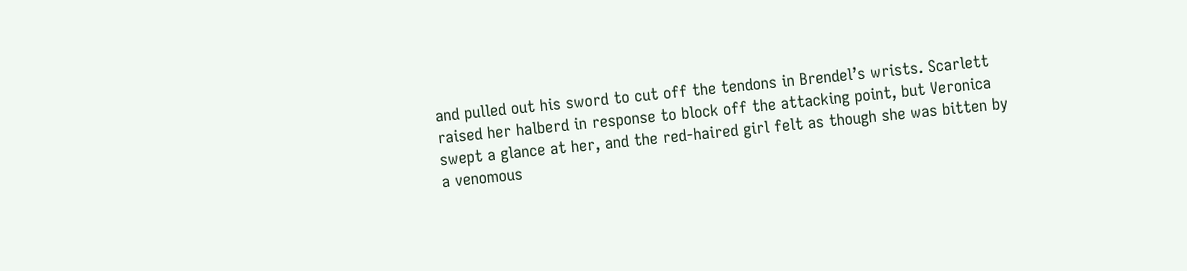and pulled out his sword to cut off the tendons in Brendel’s wrists. Scarlett raised her halberd in response to block off the attacking point, but Veronica swept a glance at her, and the red-haired girl felt as though she was bitten by a venomous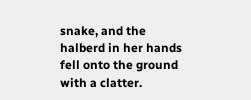snake, and the halberd in her hands fell onto the ground with a clatter.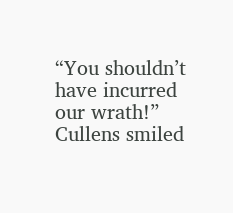“You shouldn’t have incurred our wrath!” Cullens smiled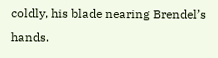coldly, his blade nearing Brendel’s hands.